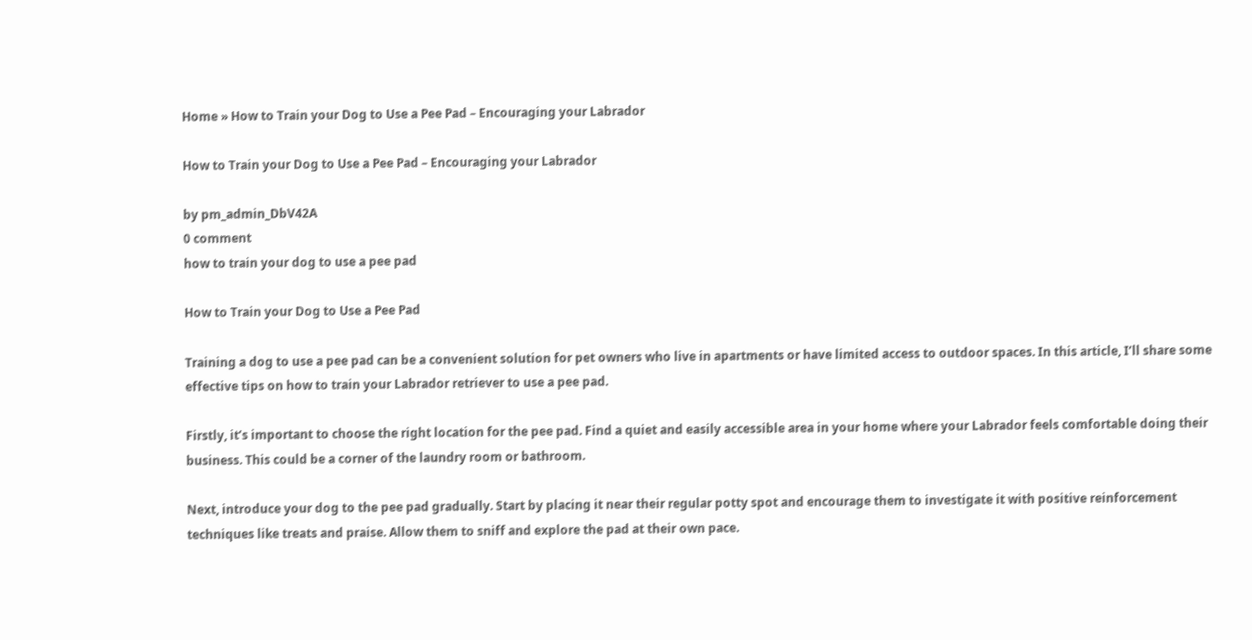Home » How to Train your Dog to Use a Pee Pad – Encouraging your Labrador

How to Train your Dog to Use a Pee Pad – Encouraging your Labrador

by pm_admin_DbV42A
0 comment
how to train your dog to use a pee pad

How to Train your Dog to Use a Pee Pad

Training a dog to use a pee pad can be a convenient solution for pet owners who live in apartments or have limited access to outdoor spaces. In this article, I’ll share some effective tips on how to train your Labrador retriever to use a pee pad.

Firstly, it’s important to choose the right location for the pee pad. Find a quiet and easily accessible area in your home where your Labrador feels comfortable doing their business. This could be a corner of the laundry room or bathroom.

Next, introduce your dog to the pee pad gradually. Start by placing it near their regular potty spot and encourage them to investigate it with positive reinforcement techniques like treats and praise. Allow them to sniff and explore the pad at their own pace.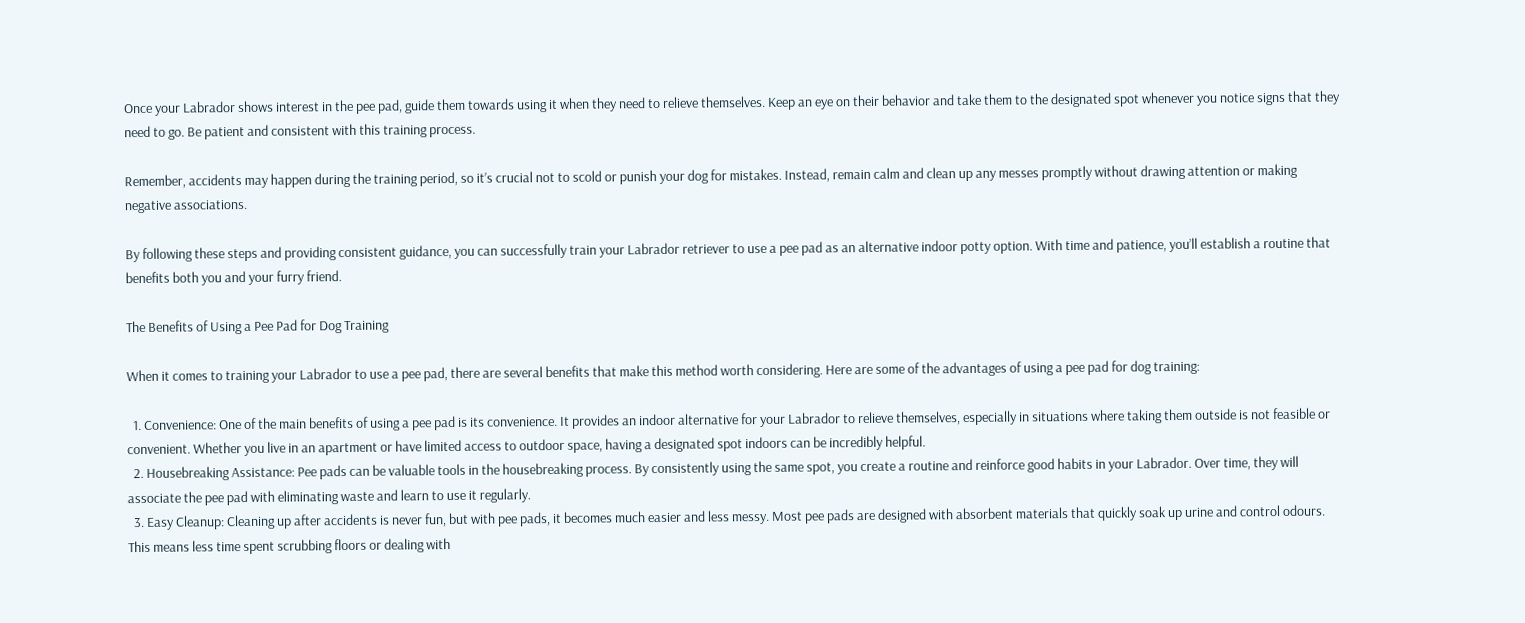Once your Labrador shows interest in the pee pad, guide them towards using it when they need to relieve themselves. Keep an eye on their behavior and take them to the designated spot whenever you notice signs that they need to go. Be patient and consistent with this training process.

Remember, accidents may happen during the training period, so it’s crucial not to scold or punish your dog for mistakes. Instead, remain calm and clean up any messes promptly without drawing attention or making negative associations.

By following these steps and providing consistent guidance, you can successfully train your Labrador retriever to use a pee pad as an alternative indoor potty option. With time and patience, you’ll establish a routine that benefits both you and your furry friend.

The Benefits of Using a Pee Pad for Dog Training

When it comes to training your Labrador to use a pee pad, there are several benefits that make this method worth considering. Here are some of the advantages of using a pee pad for dog training:

  1. Convenience: One of the main benefits of using a pee pad is its convenience. It provides an indoor alternative for your Labrador to relieve themselves, especially in situations where taking them outside is not feasible or convenient. Whether you live in an apartment or have limited access to outdoor space, having a designated spot indoors can be incredibly helpful.
  2. Housebreaking Assistance: Pee pads can be valuable tools in the housebreaking process. By consistently using the same spot, you create a routine and reinforce good habits in your Labrador. Over time, they will associate the pee pad with eliminating waste and learn to use it regularly.
  3. Easy Cleanup: Cleaning up after accidents is never fun, but with pee pads, it becomes much easier and less messy. Most pee pads are designed with absorbent materials that quickly soak up urine and control odours. This means less time spent scrubbing floors or dealing with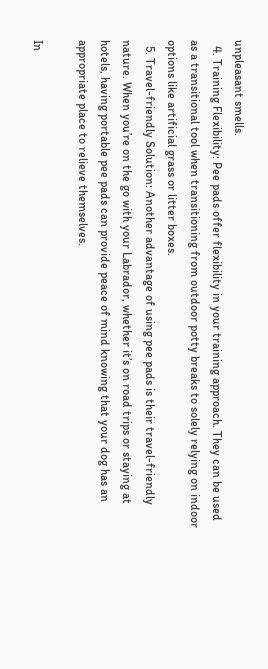unpleasant smells.
  4. Training Flexibility: Pee pads offer flexibility in your training approach. They can be used as a transitional tool when transitioning from outdoor potty breaks to solely relying on indoor options like artificial grass or litter boxes.
  5. Travel-friendly Solution: Another advantage of using pee pads is their travel-friendly nature. When you’re on the go with your Labrador, whether it’s on road trips or staying at hotels, having portable pee pads can provide peace of mind knowing that your dog has an appropriate place to relieve themselves.

In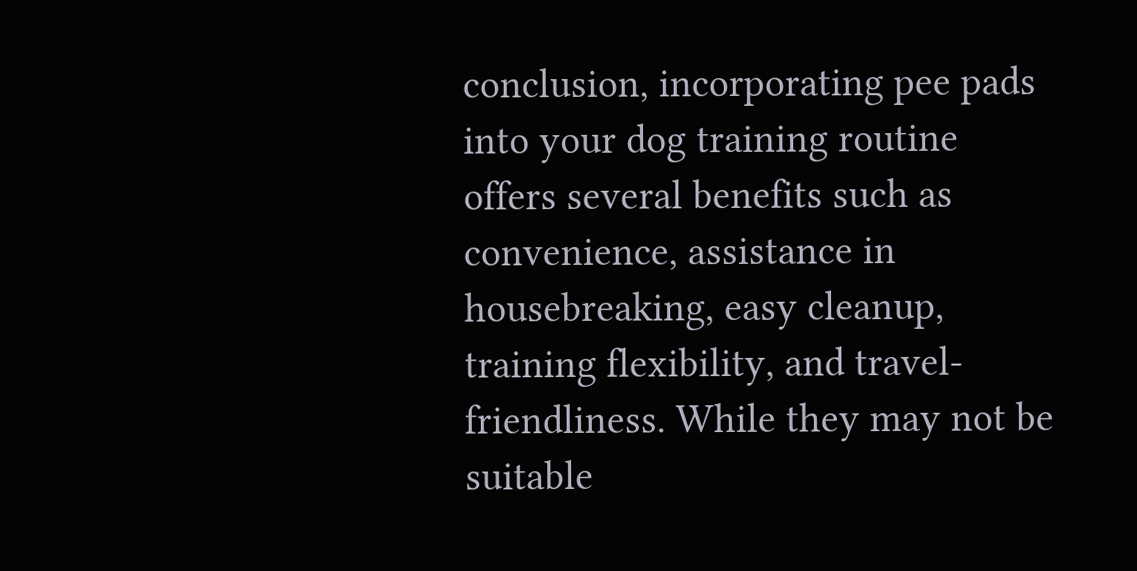conclusion, incorporating pee pads into your dog training routine offers several benefits such as convenience, assistance in housebreaking, easy cleanup, training flexibility, and travel-friendliness. While they may not be suitable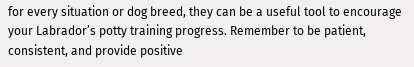for every situation or dog breed, they can be a useful tool to encourage your Labrador’s potty training progress. Remember to be patient, consistent, and provide positive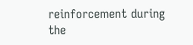reinforcement during the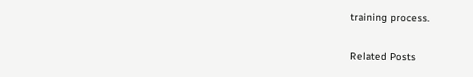training process.

Related Posts